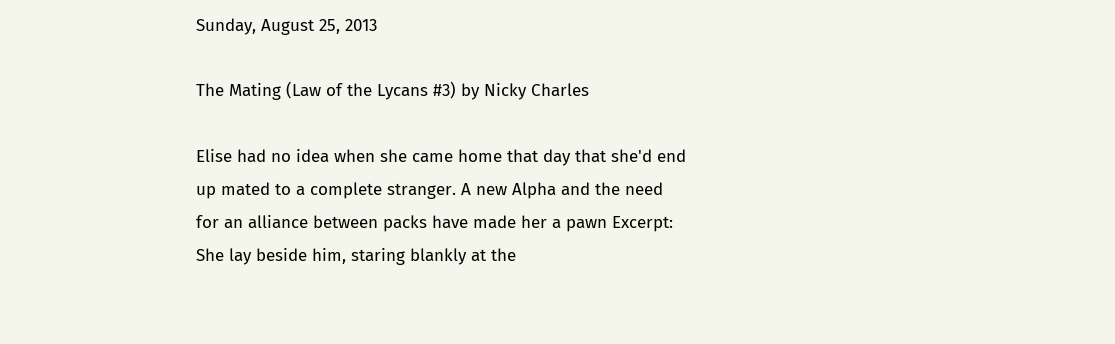Sunday, August 25, 2013

The Mating (Law of the Lycans #3) by Nicky Charles

Elise had no idea when she came home that day that she'd end up mated to a complete stranger. A new Alpha and the need for an alliance between packs have made her a pawn Excerpt: She lay beside him, staring blankly at the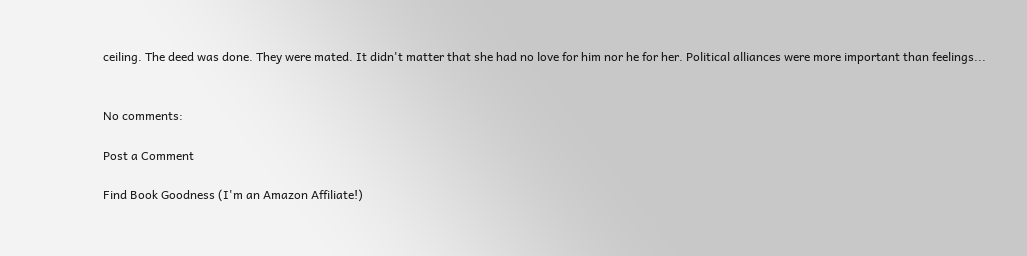ceiling. The deed was done. They were mated. It didn't matter that she had no love for him nor he for her. Political alliances were more important than feelings...


No comments:

Post a Comment

Find Book Goodness (I'm an Amazon Affiliate!)